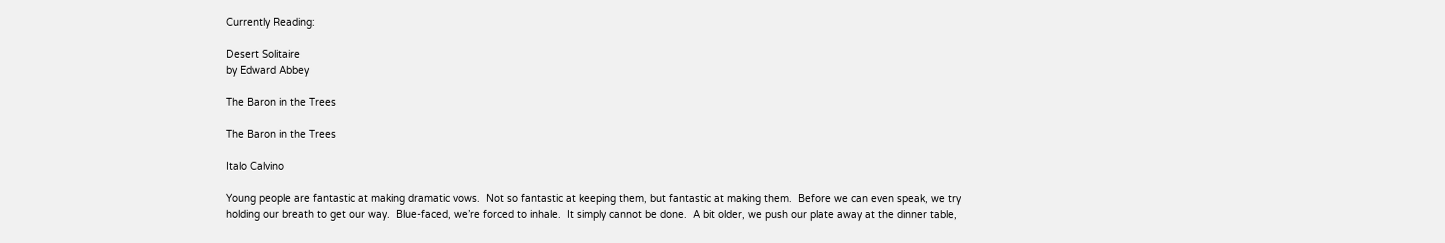Currently Reading:

Desert Solitaire
by Edward Abbey

The Baron in the Trees

The Baron in the Trees

Italo Calvino

Young people are fantastic at making dramatic vows.  Not so fantastic at keeping them, but fantastic at making them.  Before we can even speak, we try holding our breath to get our way.  Blue-faced, we’re forced to inhale.  It simply cannot be done.  A bit older, we push our plate away at the dinner table,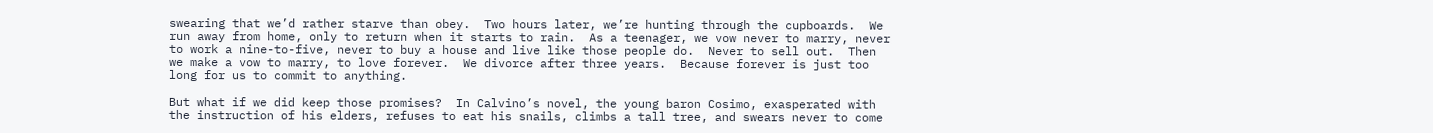swearing that we’d rather starve than obey.  Two hours later, we’re hunting through the cupboards.  We run away from home, only to return when it starts to rain.  As a teenager, we vow never to marry, never to work a nine-to-five, never to buy a house and live like those people do.  Never to sell out.  Then we make a vow to marry, to love forever.  We divorce after three years.  Because forever is just too long for us to commit to anything.

But what if we did keep those promises?  In Calvino’s novel, the young baron Cosimo, exasperated with the instruction of his elders, refuses to eat his snails, climbs a tall tree, and swears never to come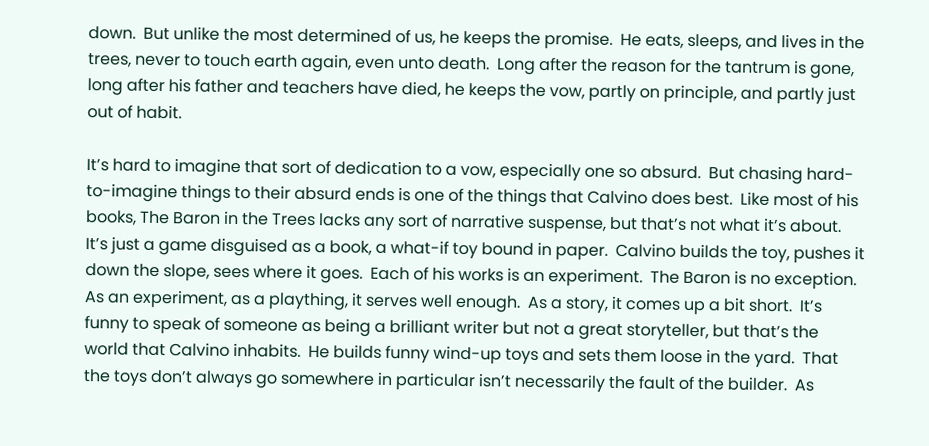down.  But unlike the most determined of us, he keeps the promise.  He eats, sleeps, and lives in the trees, never to touch earth again, even unto death.  Long after the reason for the tantrum is gone, long after his father and teachers have died, he keeps the vow, partly on principle, and partly just out of habit.

It’s hard to imagine that sort of dedication to a vow, especially one so absurd.  But chasing hard-to-imagine things to their absurd ends is one of the things that Calvino does best.  Like most of his books, The Baron in the Trees lacks any sort of narrative suspense, but that’s not what it’s about.  It’s just a game disguised as a book, a what-if toy bound in paper.  Calvino builds the toy, pushes it down the slope, sees where it goes.  Each of his works is an experiment.  The Baron is no exception.  As an experiment, as a plaything, it serves well enough.  As a story, it comes up a bit short.  It’s funny to speak of someone as being a brilliant writer but not a great storyteller, but that’s the world that Calvino inhabits.  He builds funny wind-up toys and sets them loose in the yard.  That the toys don’t always go somewhere in particular isn’t necessarily the fault of the builder.  As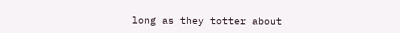long as they totter about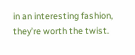in an interesting fashion, they’re worth the twist.